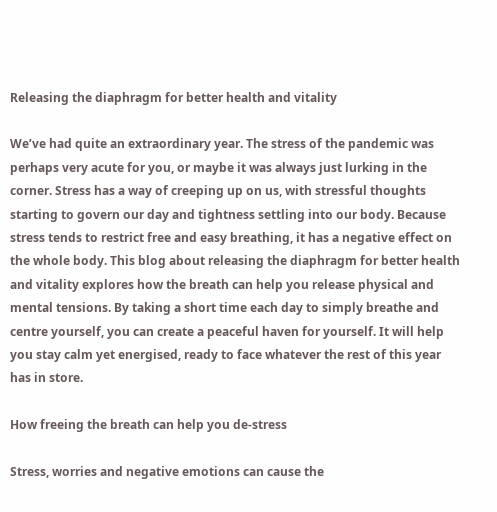Releasing the diaphragm for better health and vitality

We’ve had quite an extraordinary year. The stress of the pandemic was perhaps very acute for you, or maybe it was always just lurking in the corner. Stress has a way of creeping up on us, with stressful thoughts starting to govern our day and tightness settling into our body. Because stress tends to restrict free and easy breathing, it has a negative effect on the whole body. This blog about releasing the diaphragm for better health and vitality explores how the breath can help you release physical and mental tensions. By taking a short time each day to simply breathe and centre yourself, you can create a peaceful haven for yourself. It will help you stay calm yet energised, ready to face whatever the rest of this year has in store.

How freeing the breath can help you de-stress

Stress, worries and negative emotions can cause the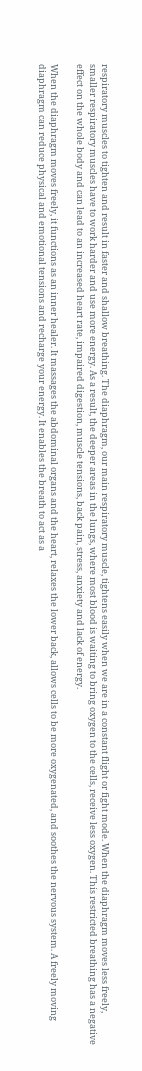respiratory muscles to tighten and result in faster and shallow breathing. The diaphragm, our main respiratory muscle, tightens easily when we are in a constant flight or fight mode. When the diaphragm moves less freely, smaller respiratory muscles have to work harder and use more energy. As a result, the deeper areas in the lungs, where most blood is waiting to bring oxygen to the cells, receive less oxygen. This restricted breathing has a negative effect on the whole body and can lead to an increased heart rate, impaired digestion, muscle tensions, back pain, stress, anxiety and lack of energy.

When the diaphragm moves freely, it functions as an inner healer. It massages the abdominal organs and the heart, relaxes the lower back, allows cells to be more oxygenated, and soothes the nervous system. A freely moving diaphragm can reduce physical and emotional tensions and recharge your energy. It enables the breath to act as a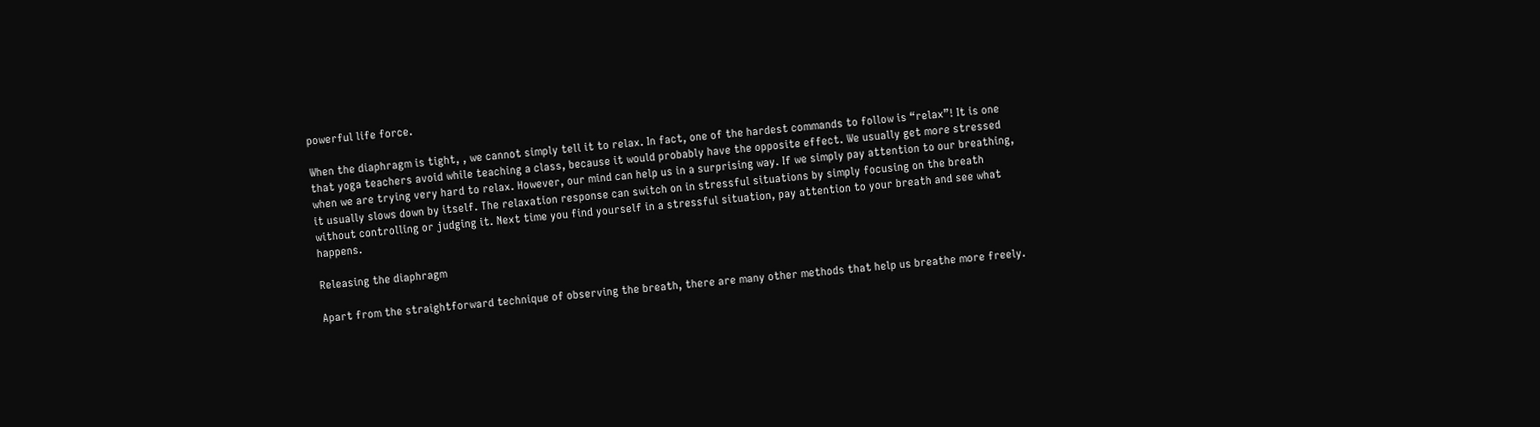powerful life force.

When the diaphragm is tight, , we cannot simply tell it to relax. In fact, one of the hardest commands to follow is “relax”! It is one that yoga teachers avoid while teaching a class, because it would probably have the opposite effect. We usually get more stressed when we are trying very hard to relax. However, our mind can help us in a surprising way. If we simply pay attention to our breathing, it usually slows down by itself. The relaxation response can switch on in stressful situations by simply focusing on the breath without controlling or judging it. Next time you find yourself in a stressful situation, pay attention to your breath and see what happens.

Releasing the diaphragm

Apart from the straightforward technique of observing the breath, there are many other methods that help us breathe more freely.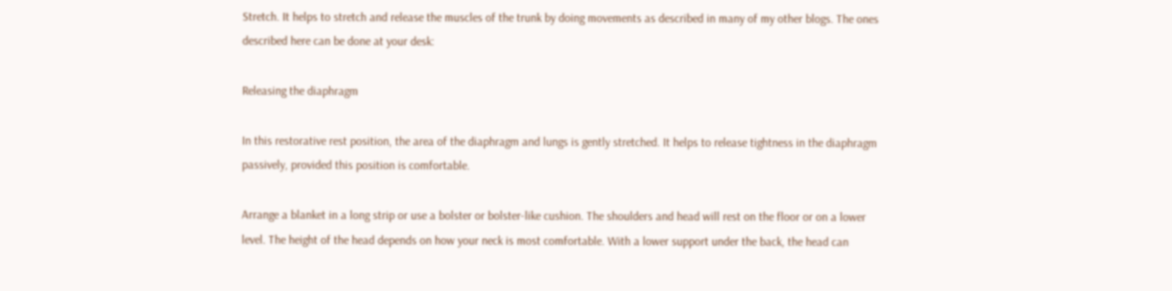Stretch. It helps to stretch and release the muscles of the trunk by doing movements as described in many of my other blogs. The ones described here can be done at your desk:

Releasing the diaphragm

In this restorative rest position, the area of the diaphragm and lungs is gently stretched. It helps to release tightness in the diaphragm passively, provided this position is comfortable.

Arrange a blanket in a long strip or use a bolster or bolster-like cushion. The shoulders and head will rest on the floor or on a lower level. The height of the head depends on how your neck is most comfortable. With a lower support under the back, the head can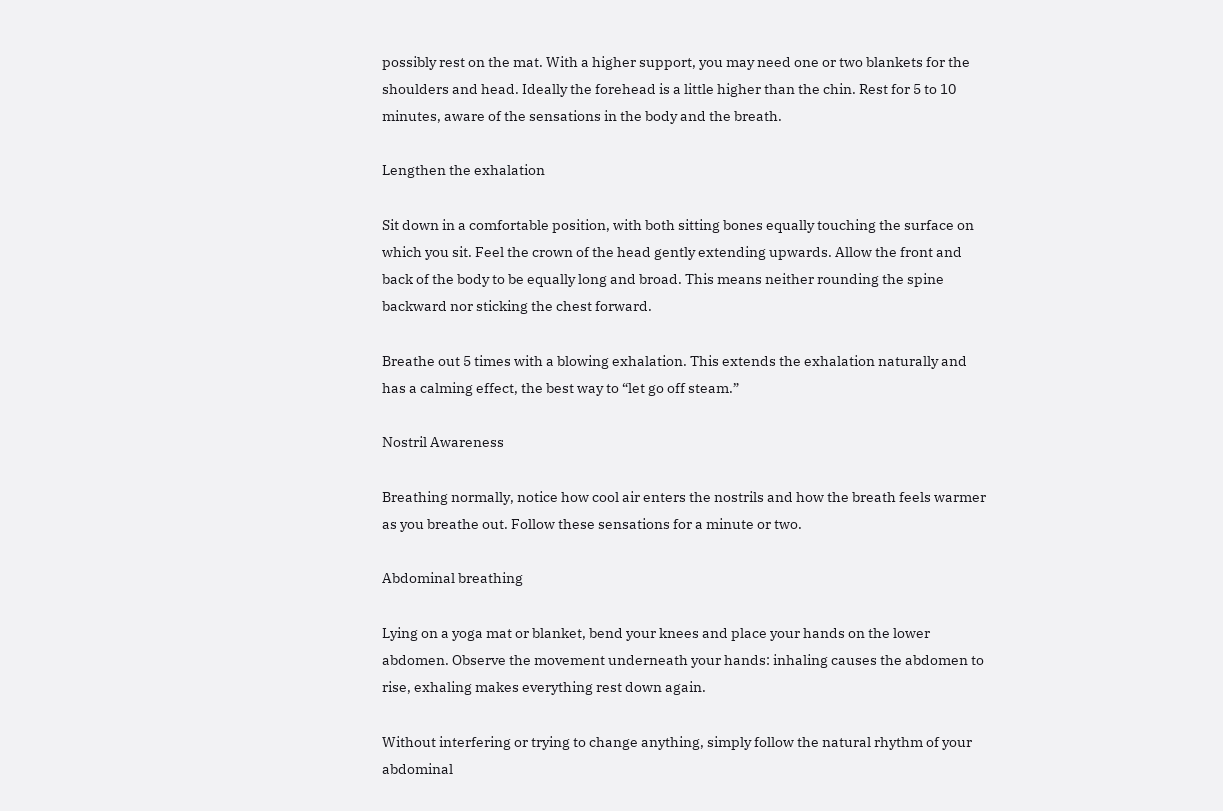possibly rest on the mat. With a higher support, you may need one or two blankets for the shoulders and head. Ideally the forehead is a little higher than the chin. Rest for 5 to 10 minutes, aware of the sensations in the body and the breath.

Lengthen the exhalation

Sit down in a comfortable position, with both sitting bones equally touching the surface on which you sit. Feel the crown of the head gently extending upwards. Allow the front and back of the body to be equally long and broad. This means neither rounding the spine backward nor sticking the chest forward.

Breathe out 5 times with a blowing exhalation. This extends the exhalation naturally and has a calming effect, the best way to “let go off steam.”

Nostril Awareness

Breathing normally, notice how cool air enters the nostrils and how the breath feels warmer as you breathe out. Follow these sensations for a minute or two.

Abdominal breathing

Lying on a yoga mat or blanket, bend your knees and place your hands on the lower abdomen. Observe the movement underneath your hands: inhaling causes the abdomen to rise, exhaling makes everything rest down again.

Without interfering or trying to change anything, simply follow the natural rhythm of your abdominal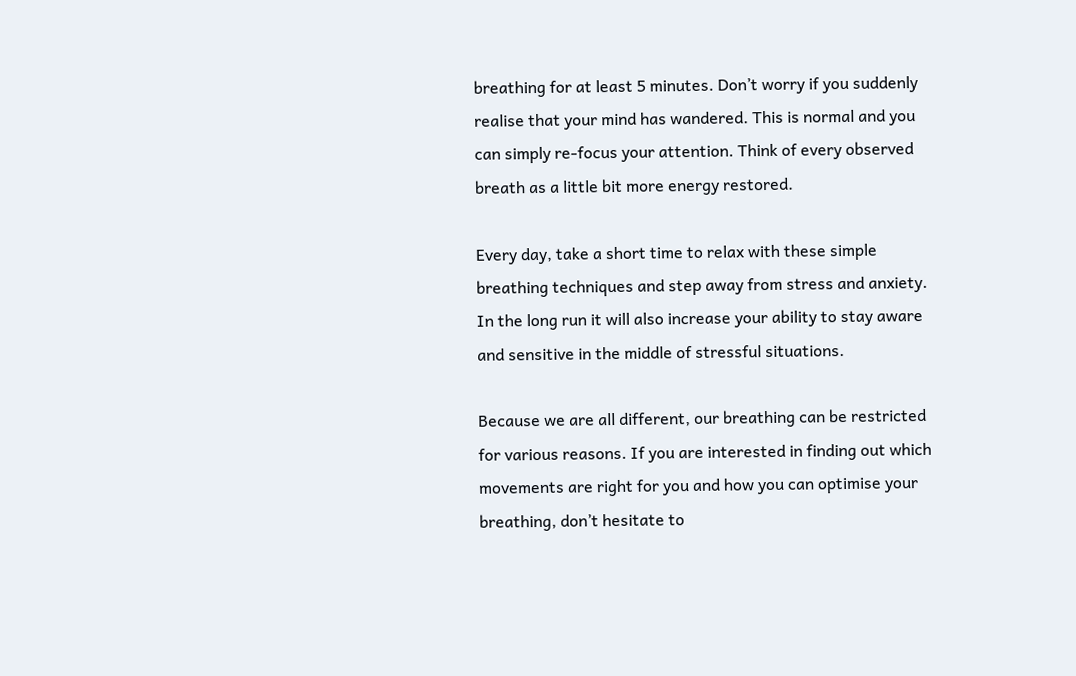breathing for at least 5 minutes. Don’t worry if you suddenly realise that your mind has wandered. This is normal and you can simply re-focus your attention. Think of every observed breath as a little bit more energy restored.

Every day, take a short time to relax with these simple breathing techniques and step away from stress and anxiety. In the long run it will also increase your ability to stay aware and sensitive in the middle of stressful situations.

Because we are all different, our breathing can be restricted for various reasons. If you are interested in finding out which movements are right for you and how you can optimise your breathing, don’t hesitate to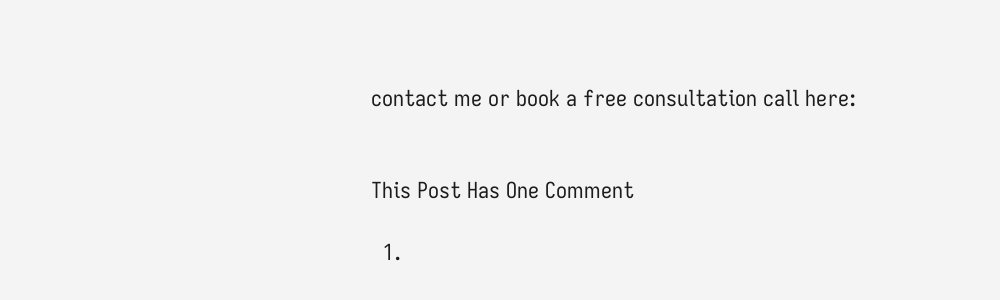contact me or book a free consultation call here:


This Post Has One Comment

  1.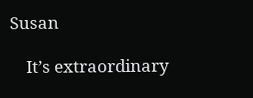Susan

    It’s extraordinary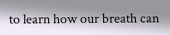to learn how our breath can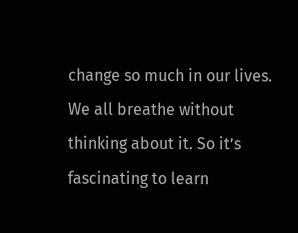change so much in our lives. We all breathe without thinking about it. So it’s fascinating to learn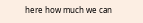here how much we can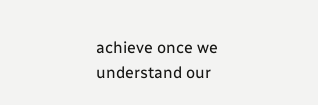achieve once we understand our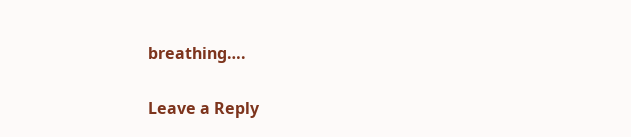breathing….

Leave a Reply